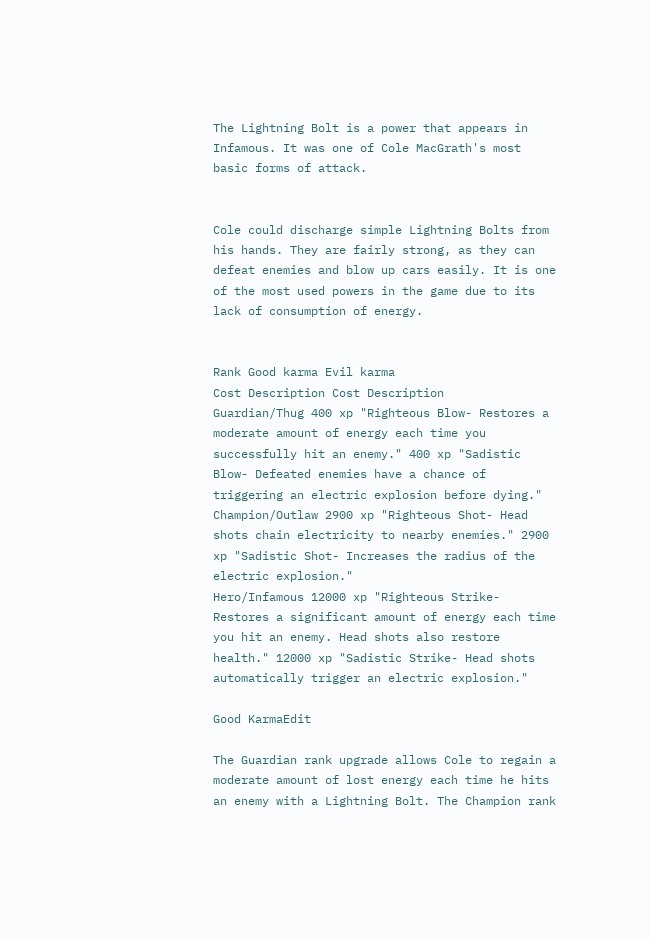The Lightning Bolt is a power that appears in Infamous. It was one of Cole MacGrath's most basic forms of attack.


Cole could discharge simple Lightning Bolts from his hands. They are fairly strong, as they can defeat enemies and blow up cars easily. It is one of the most used powers in the game due to its lack of consumption of energy.


Rank Good karma Evil karma
Cost Description Cost Description
Guardian/Thug 400 xp "Righteous Blow- Restores a moderate amount of energy each time you successfully hit an enemy." 400 xp "Sadistic Blow- Defeated enemies have a chance of triggering an electric explosion before dying."
Champion/Outlaw 2900 xp "Righteous Shot- Head shots chain electricity to nearby enemies." 2900 xp "Sadistic Shot- Increases the radius of the electric explosion."
Hero/Infamous 12000 xp "Righteous Strike- Restores a significant amount of energy each time you hit an enemy. Head shots also restore health." 12000 xp "Sadistic Strike- Head shots automatically trigger an electric explosion."

Good KarmaEdit

The Guardian rank upgrade allows Cole to regain a moderate amount of lost energy each time he hits an enemy with a Lightning Bolt. The Champion rank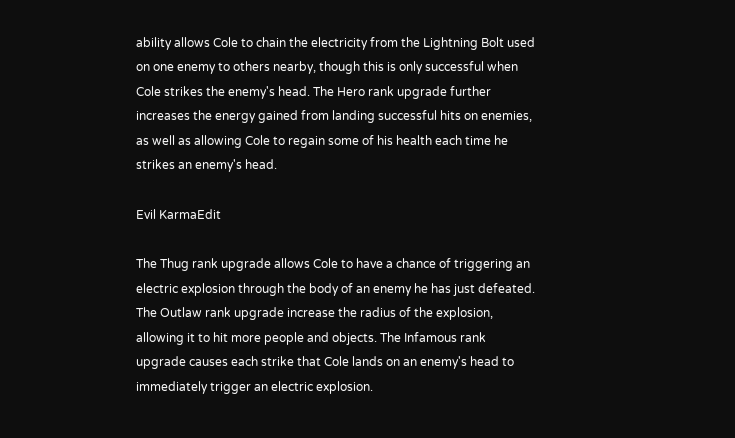ability allows Cole to chain the electricity from the Lightning Bolt used on one enemy to others nearby, though this is only successful when Cole strikes the enemy's head. The Hero rank upgrade further increases the energy gained from landing successful hits on enemies, as well as allowing Cole to regain some of his health each time he strikes an enemy's head.

Evil KarmaEdit

The Thug rank upgrade allows Cole to have a chance of triggering an electric explosion through the body of an enemy he has just defeated. The Outlaw rank upgrade increase the radius of the explosion, allowing it to hit more people and objects. The Infamous rank upgrade causes each strike that Cole lands on an enemy's head to immediately trigger an electric explosion.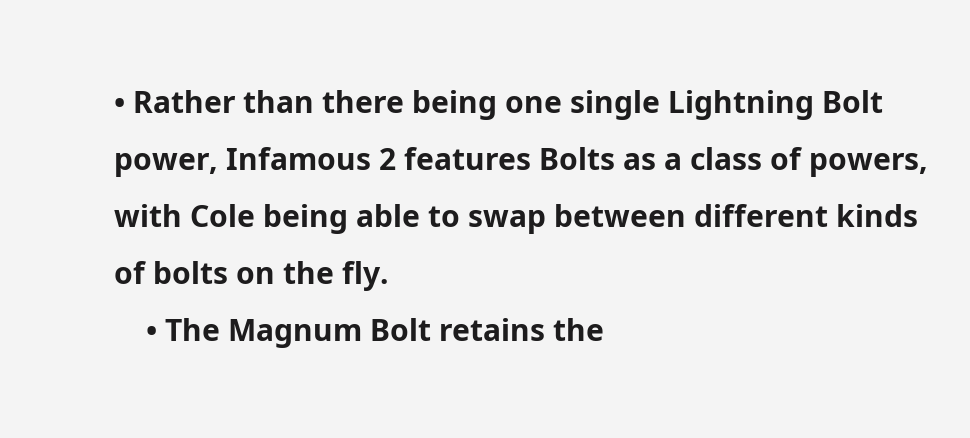• Rather than there being one single Lightning Bolt power, Infamous 2 features Bolts as a class of powers, with Cole being able to swap between different kinds of bolts on the fly.
    • The Magnum Bolt retains the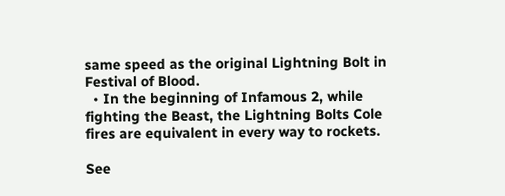same speed as the original Lightning Bolt in Festival of Blood.
  • In the beginning of Infamous 2, while fighting the Beast, the Lightning Bolts Cole fires are equivalent in every way to rockets.

See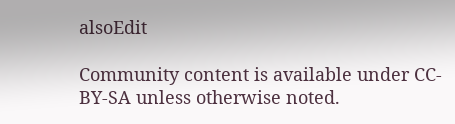alsoEdit

Community content is available under CC-BY-SA unless otherwise noted.